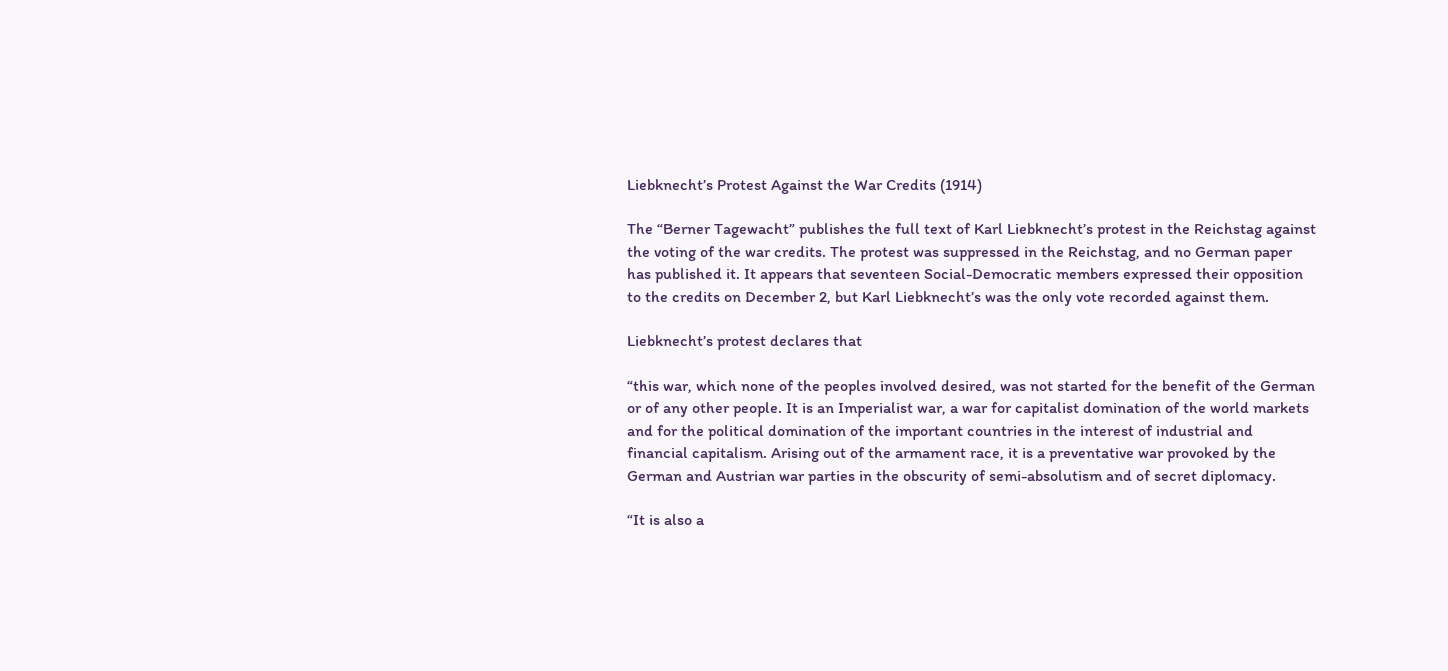Liebknecht’s Protest Against the War Credits (1914)

The “Berner Tagewacht” publishes the full text of Karl Liebknecht’s protest in the Reichstag against the voting of the war credits. The protest was suppressed in the Reichstag, and no German paper has published it. It appears that seventeen Social-Democratic members expressed their opposition to the credits on December 2, but Karl Liebknecht’s was the only vote recorded against them.

Liebknecht’s protest declares that

“this war, which none of the peoples involved desired, was not started for the benefit of the German or of any other people. It is an Imperialist war, a war for capitalist domination of the world markets and for the political domination of the important countries in the interest of industrial and financial capitalism. Arising out of the armament race, it is a preventative war provoked by the German and Austrian war parties in the obscurity of semi-absolutism and of secret diplomacy.

“It is also a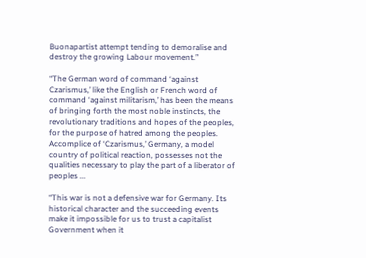Buonapartist attempt tending to demoralise and destroy the growing Labour movement.”

“The German word of command ‘against Czarismus,’ like the English or French word of command ‘against militarism,’ has been the means of bringing forth the most noble instincts, the revolutionary traditions and hopes of the peoples, for the purpose of hatred among the peoples. Accomplice of ‘Czarismus,’ Germany, a model country of political reaction, possesses not the qualities necessary to play the part of a liberator of peoples ...

“This war is not a defensive war for Germany. Its historical character and the succeeding events make it impossible for us to trust a capitalist Government when it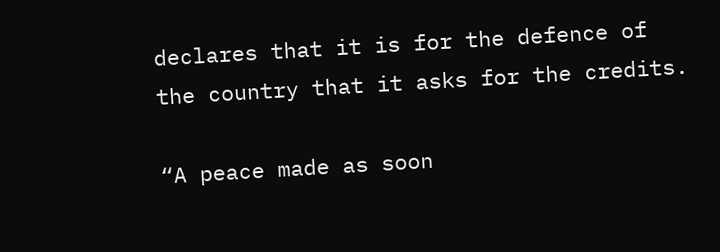declares that it is for the defence of the country that it asks for the credits.

“A peace made as soon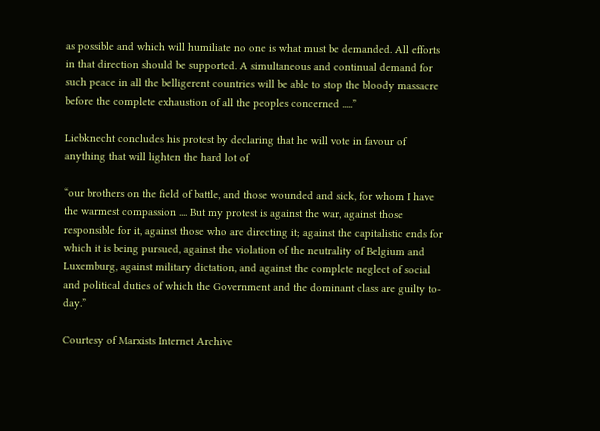as possible and which will humiliate no one is what must be demanded. All efforts in that direction should be supported. A simultaneous and continual demand for such peace in all the belligerent countries will be able to stop the bloody massacre before the complete exhaustion of all the peoples concerned .....”

Liebknecht concludes his protest by declaring that he will vote in favour of anything that will lighten the hard lot of

“our brothers on the field of battle, and those wounded and sick, for whom I have the warmest compassion .... But my protest is against the war, against those responsible for it, against those who are directing it; against the capitalistic ends for which it is being pursued, against the violation of the neutrality of Belgium and Luxemburg, against military dictation, and against the complete neglect of social and political duties of which the Government and the dominant class are guilty to-day.”

Courtesy of Marxists Internet Archive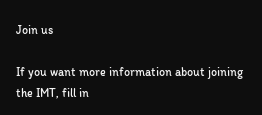Join us

If you want more information about joining the IMT, fill in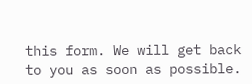this form. We will get back to you as soon as possible.